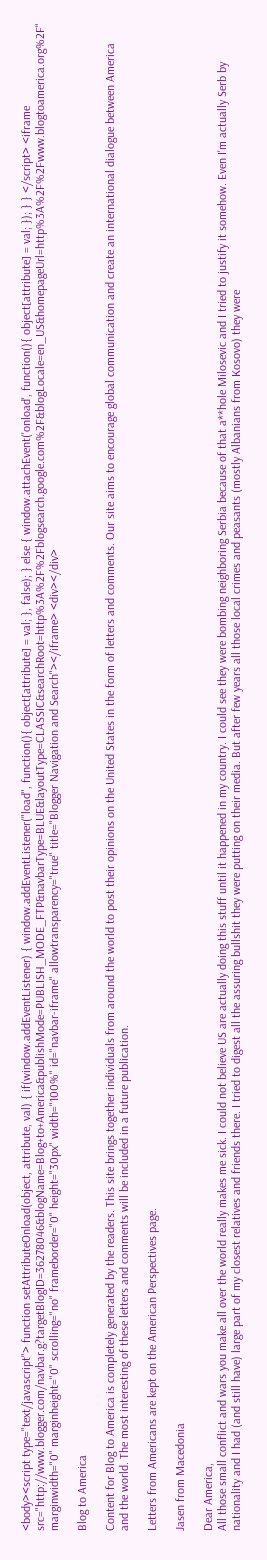<body><script type="text/javascript"> function setAttributeOnload(object, attribute, val) { if(window.addEventListener) { window.addEventListener("load", function(){ object[attribute] = val; }, false); } else { window.attachEvent('onload', function(){ object[attribute] = val; }); } } </script> <iframe src="http://www.blogger.com/navbar.g?targetBlogID=36278046&blogName=Blog+to+America&publishMode=PUBLISH_MODE_FTP&navbarType=BLUE&layoutType=CLASSIC&searchRoot=http%3A%2F%2Fblogsearch.google.com%2F&blogLocale=en_US&homepageUrl=http%3A%2F%2Fwww.blogtoamerica.org%2F" marginwidth="0" marginheight="0" scrolling="no" frameborder="0" height="30px" width="100%" id="navbar-iframe" allowtransparency="true" title="Blogger Navigation and Search"></iframe> <div></div>

Blog to America

Content for Blog to America is completely generated by the readers. This site brings together individuals from around the world to post their opinions on the United States in the form of letters and comments. Our site aims to encourage global communication and create an international dialogue between America and the world. The most interesting of these letters and comments will be included in a future publication.

Letters from Americans are kept on the American Perspectives page.

Jasen from Macedonia

Dear America,
All those small conflict and wars you make all over the world really makes me sick. I could not believe US are actually doing this stuff until it happened in my country. I could see they were bombing neighboring Serbia because of that a**hole Milosevic and I tried to justify it somehow. Even I'm actually Serb by nationality and I had (and still have) large part of my closest relatives and friends there. I tried to digest all the assuring bullshit they were putting on their media. But after few years all those local crimes and peasants (mostly Albanians from Kosovo) they were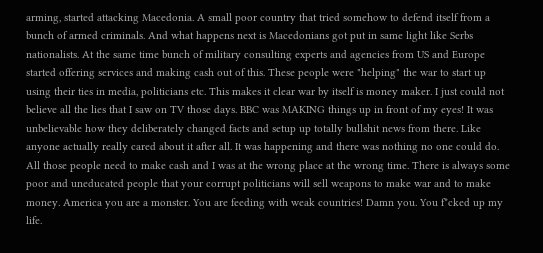arming, started attacking Macedonia. A small poor country that tried somehow to defend itself from a bunch of armed criminals. And what happens next is Macedonians got put in same light like Serbs nationalists. At the same time bunch of military consulting experts and agencies from US and Europe started offering services and making cash out of this. These people were "helping" the war to start up using their ties in media, politicians etc. This makes it clear war by itself is money maker. I just could not believe all the lies that I saw on TV those days. BBC was MAKING things up in front of my eyes! It was unbelievable how they deliberately changed facts and setup up totally bullshit news from there. Like anyone actually really cared about it after all. It was happening and there was nothing no one could do. All those people need to make cash and I was at the wrong place at the wrong time. There is always some poor and uneducated people that your corrupt politicians will sell weapons to make war and to make money. America you are a monster. You are feeding with weak countries! Damn you. You f*cked up my life.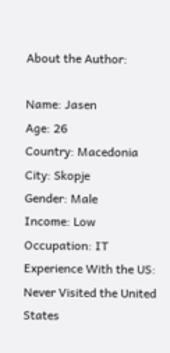About the Author:

Name: Jasen
Age: 26
Country: Macedonia
City: Skopje
Gender: Male
Income: Low
Occupation: IT
Experience With the US: Never Visited the United States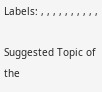Labels: , , , , , , , , , ,

Suggested Topic of the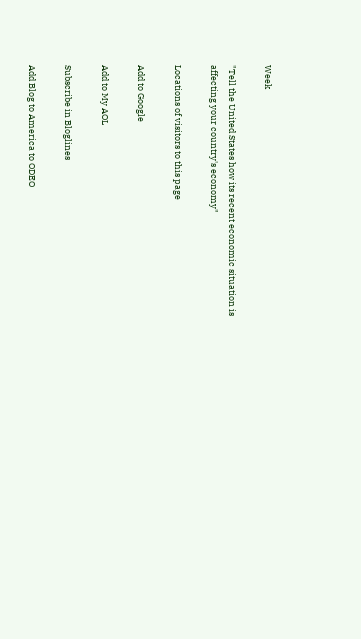Week

"Tell the United States how its recent economic situation is affecting your country's economy"

Locations of visitors to this page

Add to Google

Add to My AOL

Subscribe in Bloglines

Add Blog to America to ODEO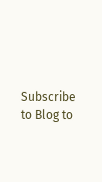Subscribe to Blog to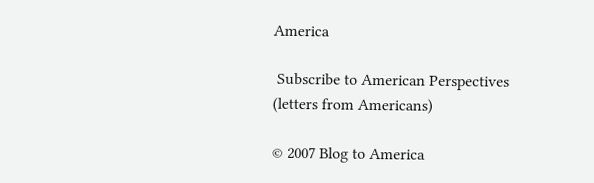America

 Subscribe to American Perspectives (letters from Americans)

© 2007 Blog to America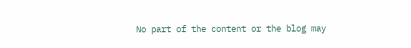No part of the content or the blog may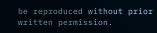be reproduced without prior written permission.